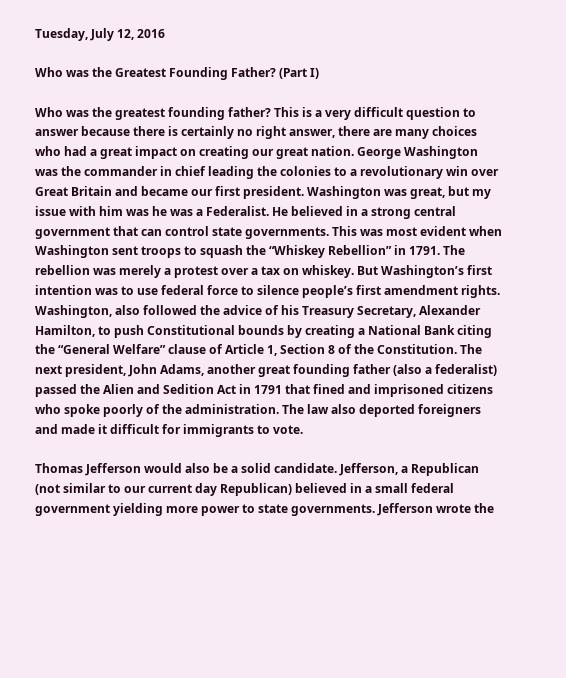Tuesday, July 12, 2016

Who was the Greatest Founding Father? (Part I)

Who was the greatest founding father? This is a very difficult question to answer because there is certainly no right answer, there are many choices who had a great impact on creating our great nation. George Washington was the commander in chief leading the colonies to a revolutionary win over Great Britain and became our first president. Washington was great, but my issue with him was he was a Federalist. He believed in a strong central government that can control state governments. This was most evident when Washington sent troops to squash the “Whiskey Rebellion” in 1791. The rebellion was merely a protest over a tax on whiskey. But Washington’s first intention was to use federal force to silence people’s first amendment rights. Washington, also followed the advice of his Treasury Secretary, Alexander Hamilton, to push Constitutional bounds by creating a National Bank citing the “General Welfare” clause of Article 1, Section 8 of the Constitution. The next president, John Adams, another great founding father (also a federalist) passed the Alien and Sedition Act in 1791 that fined and imprisoned citizens who spoke poorly of the administration. The law also deported foreigners and made it difficult for immigrants to vote.

Thomas Jefferson would also be a solid candidate. Jefferson, a Republican (not similar to our current day Republican) believed in a small federal government yielding more power to state governments. Jefferson wrote the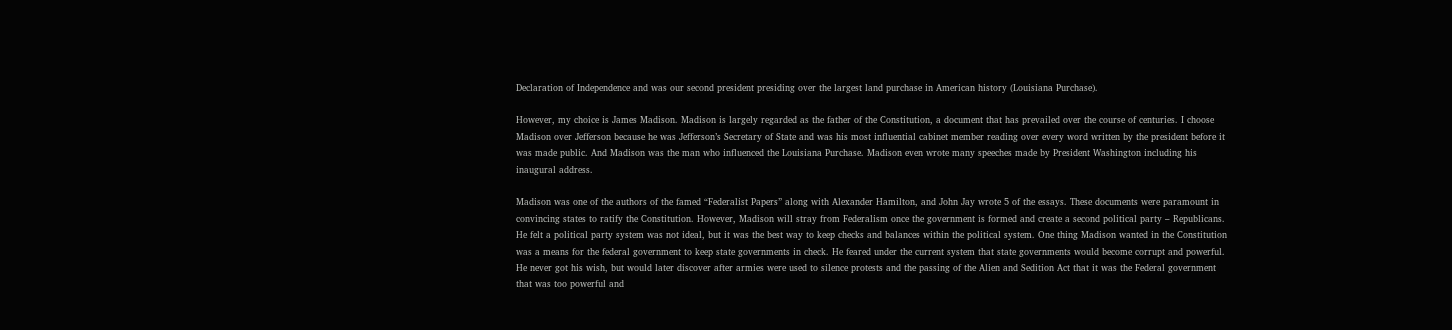Declaration of Independence and was our second president presiding over the largest land purchase in American history (Louisiana Purchase).

However, my choice is James Madison. Madison is largely regarded as the father of the Constitution, a document that has prevailed over the course of centuries. I choose Madison over Jefferson because he was Jefferson’s Secretary of State and was his most influential cabinet member reading over every word written by the president before it was made public. And Madison was the man who influenced the Louisiana Purchase. Madison even wrote many speeches made by President Washington including his inaugural address.

Madison was one of the authors of the famed “Federalist Papers” along with Alexander Hamilton, and John Jay wrote 5 of the essays. These documents were paramount in convincing states to ratify the Constitution. However, Madison will stray from Federalism once the government is formed and create a second political party – Republicans. He felt a political party system was not ideal, but it was the best way to keep checks and balances within the political system. One thing Madison wanted in the Constitution was a means for the federal government to keep state governments in check. He feared under the current system that state governments would become corrupt and powerful. He never got his wish, but would later discover after armies were used to silence protests and the passing of the Alien and Sedition Act that it was the Federal government that was too powerful and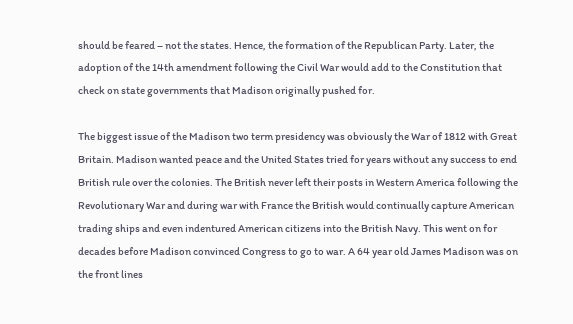should be feared – not the states. Hence, the formation of the Republican Party. Later, the adoption of the 14th amendment following the Civil War would add to the Constitution that check on state governments that Madison originally pushed for.

The biggest issue of the Madison two term presidency was obviously the War of 1812 with Great Britain. Madison wanted peace and the United States tried for years without any success to end British rule over the colonies. The British never left their posts in Western America following the Revolutionary War and during war with France the British would continually capture American trading ships and even indentured American citizens into the British Navy. This went on for decades before Madison convinced Congress to go to war. A 64 year old James Madison was on the front lines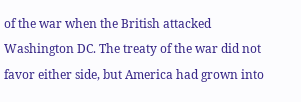of the war when the British attacked Washington DC. The treaty of the war did not favor either side, but America had grown into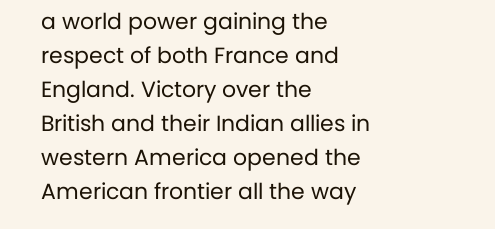a world power gaining the respect of both France and England. Victory over the British and their Indian allies in western America opened the American frontier all the way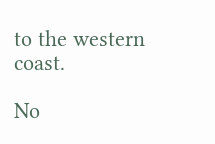to the western coast.

No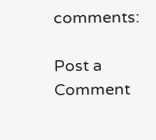comments:

Post a Comment